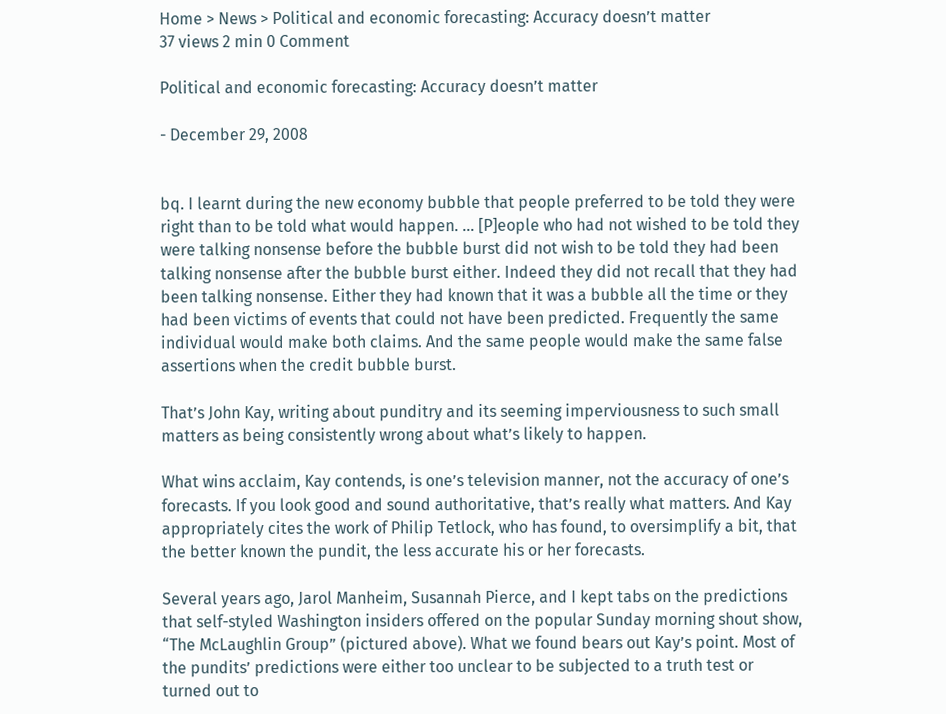Home > News > Political and economic forecasting: Accuracy doesn’t matter
37 views 2 min 0 Comment

Political and economic forecasting: Accuracy doesn’t matter

- December 29, 2008


bq. I learnt during the new economy bubble that people preferred to be told they were right than to be told what would happen. … [P]eople who had not wished to be told they were talking nonsense before the bubble burst did not wish to be told they had been talking nonsense after the bubble burst either. Indeed they did not recall that they had been talking nonsense. Either they had known that it was a bubble all the time or they had been victims of events that could not have been predicted. Frequently the same individual would make both claims. And the same people would make the same false assertions when the credit bubble burst.

That’s John Kay, writing about punditry and its seeming imperviousness to such small matters as being consistently wrong about what’s likely to happen.

What wins acclaim, Kay contends, is one’s television manner, not the accuracy of one’s forecasts. If you look good and sound authoritative, that’s really what matters. And Kay appropriately cites the work of Philip Tetlock, who has found, to oversimplify a bit, that the better known the pundit, the less accurate his or her forecasts.

Several years ago, Jarol Manheim, Susannah Pierce, and I kept tabs on the predictions that self-styled Washington insiders offered on the popular Sunday morning shout show, “The McLaughlin Group” (pictured above). What we found bears out Kay’s point. Most of the pundits’ predictions were either too unclear to be subjected to a truth test or turned out to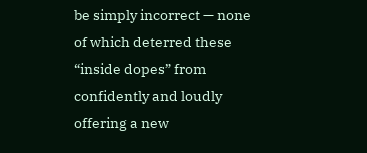be simply incorrect — none of which deterred these “inside dopes” from confidently and loudly offering a new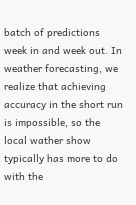batch of predictions week in and week out. In weather forecasting, we realize that achieving accuracy in the short run is impossible, so the local wather show typically has more to do with the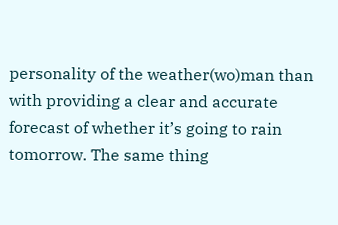personality of the weather(wo)man than with providing a clear and accurate forecast of whether it’s going to rain tomorrow. The same thing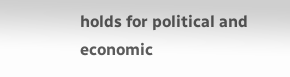holds for political and economic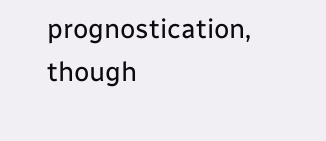prognostication, though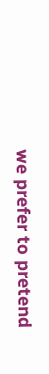we prefer to pretend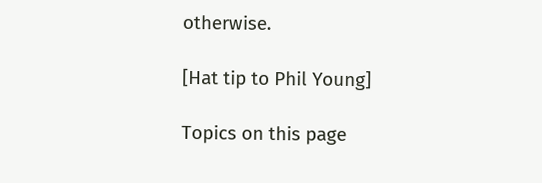otherwise.

[Hat tip to Phil Young]

Topics on this page